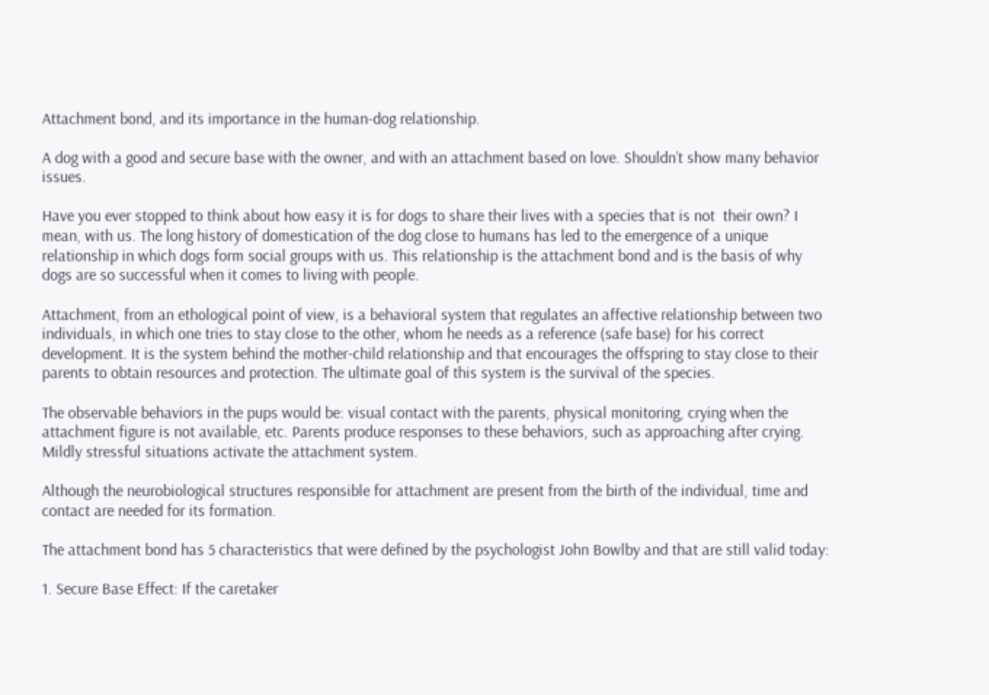Attachment bond, and its importance in the human-dog relationship.

A dog with a good and secure base with the owner, and with an attachment based on love. Shouldn’t show many behavior issues.

Have you ever stopped to think about how easy it is for dogs to share their lives with a species that is not  their own? I mean, with us. The long history of domestication of the dog close to humans has led to the emergence of a unique relationship in which dogs form social groups with us. This relationship is the attachment bond and is the basis of why dogs are so successful when it comes to living with people.

Attachment, from an ethological point of view, is a behavioral system that regulates an affective relationship between two individuals, in which one tries to stay close to the other, whom he needs as a reference (safe base) for his correct development. It is the system behind the mother-child relationship and that encourages the offspring to stay close to their parents to obtain resources and protection. The ultimate goal of this system is the survival of the species.

The observable behaviors in the pups would be: visual contact with the parents, physical monitoring, crying when the attachment figure is not available, etc. Parents produce responses to these behaviors, such as approaching after crying. Mildly stressful situations activate the attachment system.

Although the neurobiological structures responsible for attachment are present from the birth of the individual, time and contact are needed for its formation.

The attachment bond has 5 characteristics that were defined by the psychologist John Bowlby and that are still valid today:

1. Secure Base Effect: If the caretaker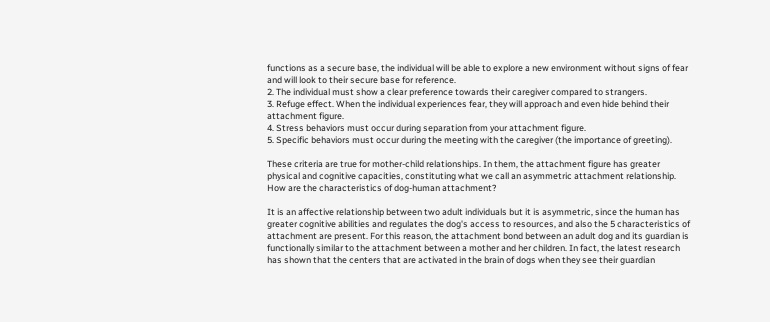functions as a secure base, the individual will be able to explore a new environment without signs of fear and will look to their secure base for reference.
2. The individual must show a clear preference towards their caregiver compared to strangers.
3. Refuge effect. When the individual experiences fear, they will approach and even hide behind their attachment figure.
4. Stress behaviors must occur during separation from your attachment figure.
5. Specific behaviors must occur during the meeting with the caregiver (the importance of greeting).

These criteria are true for mother-child relationships. In them, the attachment figure has greater physical and cognitive capacities, constituting what we call an asymmetric attachment relationship.
How are the characteristics of dog-human attachment?

It is an affective relationship between two adult individuals but it is asymmetric, since the human has greater cognitive abilities and regulates the dog's access to resources, and also the 5 characteristics of attachment are present. For this reason, the attachment bond between an adult dog and its guardian is functionally similar to the attachment between a mother and her children. In fact, the latest research has shown that the centers that are activated in the brain of dogs when they see their guardian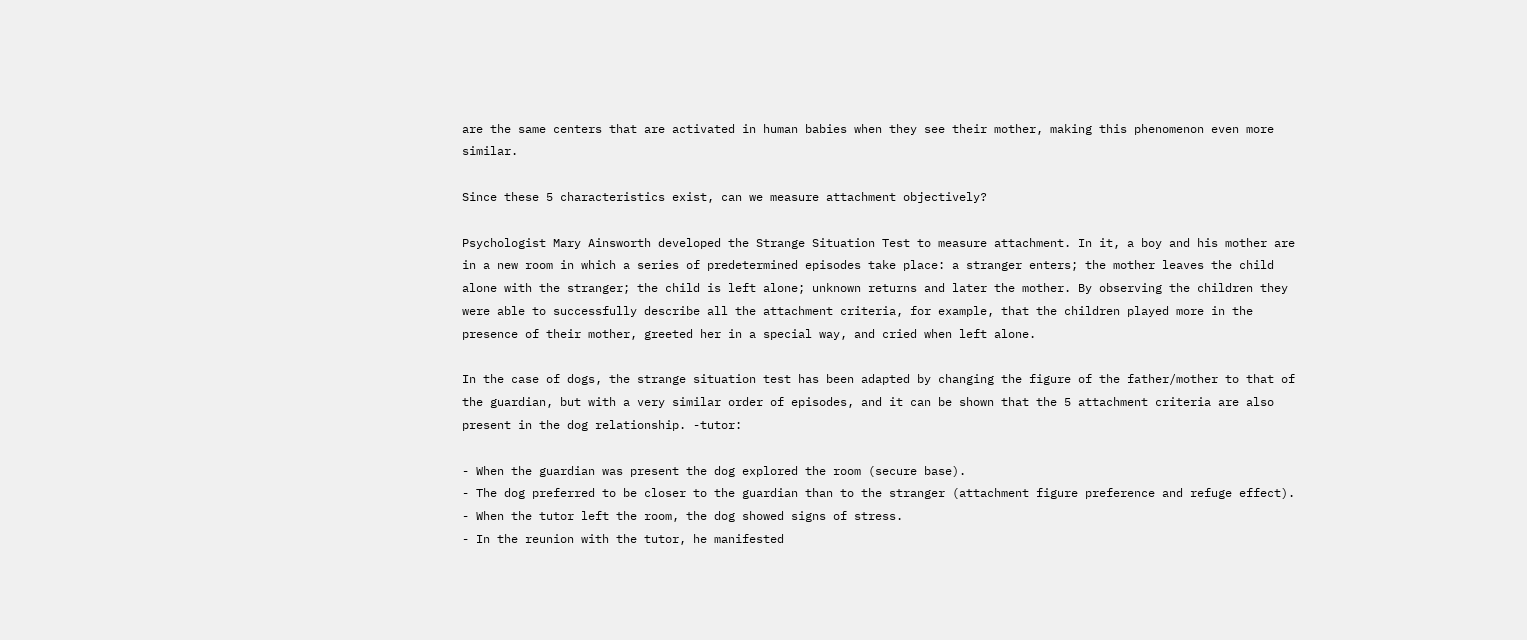are the same centers that are activated in human babies when they see their mother, making this phenomenon even more similar.

Since these 5 characteristics exist, can we measure attachment objectively?

Psychologist Mary Ainsworth developed the Strange Situation Test to measure attachment. In it, a boy and his mother are in a new room in which a series of predetermined episodes take place: a stranger enters; the mother leaves the child alone with the stranger; the child is left alone; unknown returns and later the mother. By observing the children they were able to successfully describe all the attachment criteria, for example, that the children played more in the presence of their mother, greeted her in a special way, and cried when left alone.

In the case of dogs, the strange situation test has been adapted by changing the figure of the father/mother to that of the guardian, but with a very similar order of episodes, and it can be shown that the 5 attachment criteria are also present in the dog relationship. -tutor:

- When the guardian was present the dog explored the room (secure base).
- The dog preferred to be closer to the guardian than to the stranger (attachment figure preference and refuge effect).
- When the tutor left the room, the dog showed signs of stress.
- In the reunion with the tutor, he manifested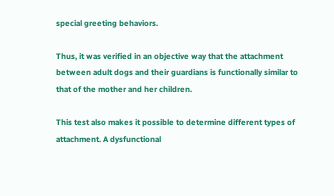special greeting behaviors.

Thus, it was verified in an objective way that the attachment between adult dogs and their guardians is functionally similar to that of the mother and her children.

This test also makes it possible to determine different types of attachment. A dysfunctional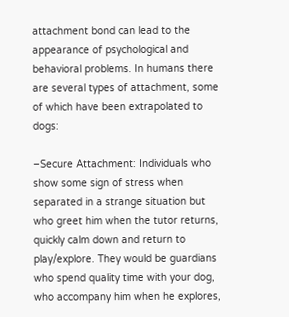attachment bond can lead to the appearance of psychological and behavioral problems. In humans there are several types of attachment, some of which have been extrapolated to dogs:

–Secure Attachment: Individuals who show some sign of stress when separated in a strange situation but who greet him when the tutor returns, quickly calm down and return to play/explore. They would be guardians who spend quality time with your dog, who accompany him when he explores,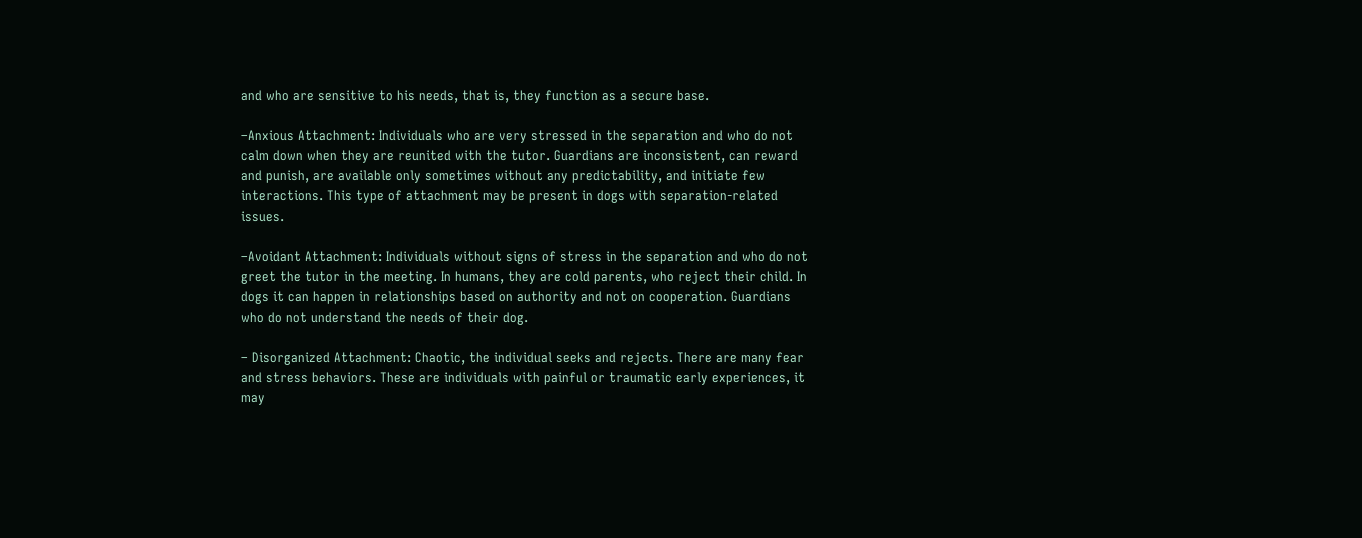and who are sensitive to his needs, that is, they function as a secure base.

–Anxious Attachment: Individuals who are very stressed in the separation and who do not calm down when they are reunited with the tutor. Guardians are inconsistent, can reward and punish, are available only sometimes without any predictability, and initiate few interactions. This type of attachment may be present in dogs with separation-related issues.

–Avoidant Attachment: Individuals without signs of stress in the separation and who do not greet the tutor in the meeting. In humans, they are cold parents, who reject their child. In dogs it can happen in relationships based on authority and not on cooperation. Guardians who do not understand the needs of their dog.

– Disorganized Attachment: Chaotic, the individual seeks and rejects. There are many fear and stress behaviors. These are individuals with painful or traumatic early experiences, it may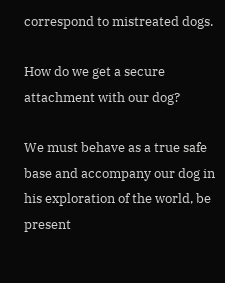correspond to mistreated dogs.

How do we get a secure attachment with our dog?

We must behave as a true safe base and accompany our dog in his exploration of the world, be present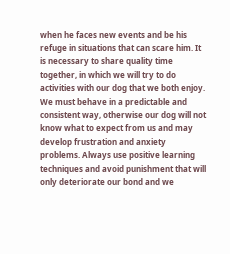when he faces new events and be his refuge in situations that can scare him. It is necessary to share quality time together, in which we will try to do activities with our dog that we both enjoy. We must behave in a predictable and consistent way, otherwise our dog will not know what to expect from us and may develop frustration and anxiety problems. Always use positive learning techniques and avoid punishment that will only deteriorate our bond and we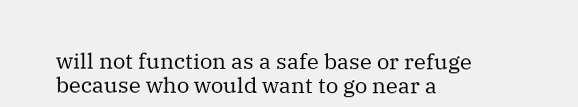will not function as a safe base or refuge because who would want to go near a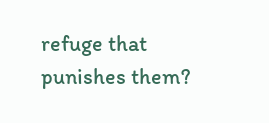refuge that punishes them?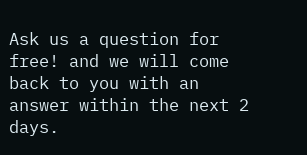Ask us a question for free! and we will come back to you with an answer within the next 2 days.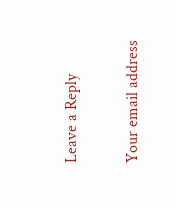Leave a Reply

Your email address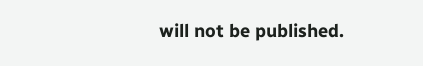will not be published.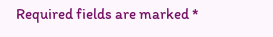Required fields are marked *